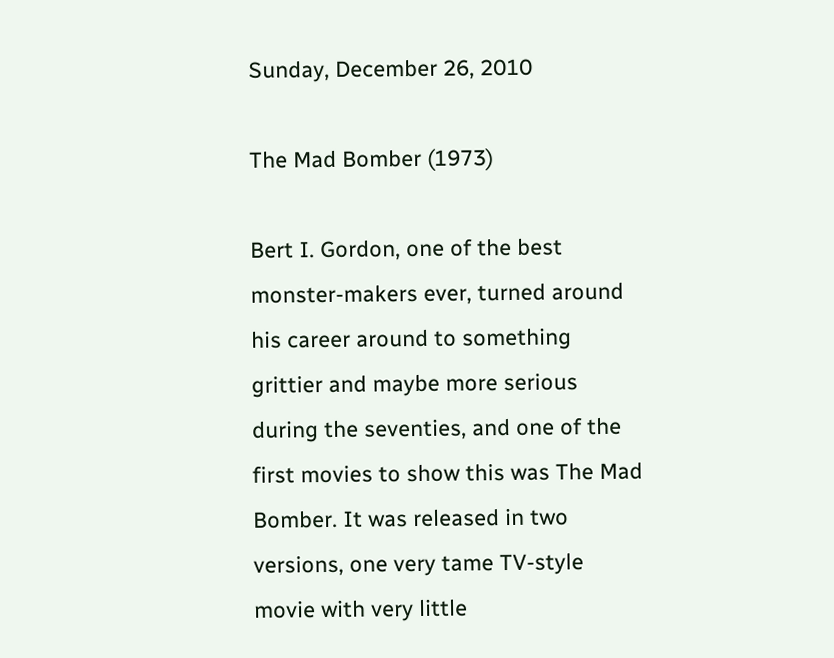Sunday, December 26, 2010

The Mad Bomber (1973)

Bert I. Gordon, one of the best monster-makers ever, turned around his career around to something grittier and maybe more serious during the seventies, and one of the first movies to show this was The Mad Bomber. It was released in two versions, one very tame TV-style movie with very little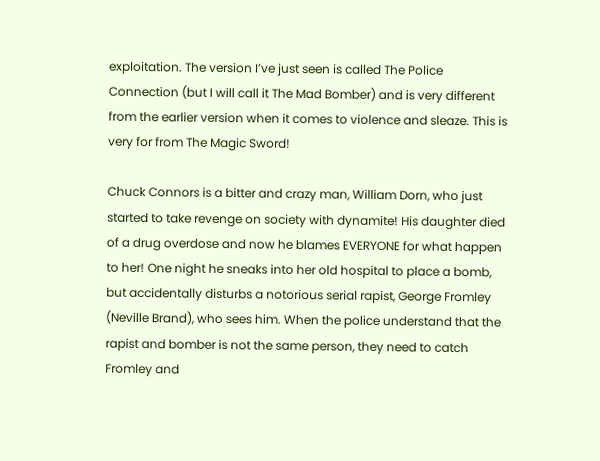exploitation. The version I’ve just seen is called The Police Connection (but I will call it The Mad Bomber) and is very different from the earlier version when it comes to violence and sleaze. This is very for from The Magic Sword!

Chuck Connors is a bitter and crazy man, William Dorn, who just started to take revenge on society with dynamite! His daughter died of a drug overdose and now he blames EVERYONE for what happen to her! One night he sneaks into her old hospital to place a bomb, but accidentally disturbs a notorious serial rapist, George Fromley (Neville Brand), who sees him. When the police understand that the rapist and bomber is not the same person, they need to catch Fromley and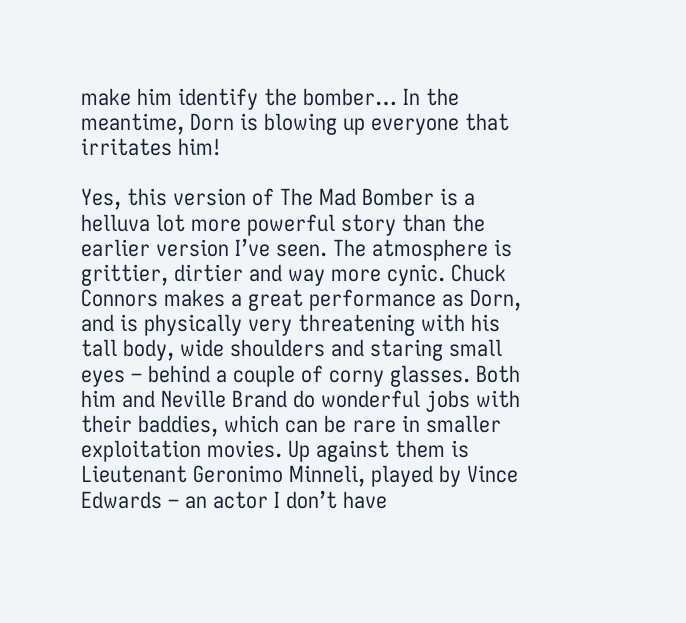make him identify the bomber… In the meantime, Dorn is blowing up everyone that irritates him!

Yes, this version of The Mad Bomber is a helluva lot more powerful story than the earlier version I’ve seen. The atmosphere is grittier, dirtier and way more cynic. Chuck Connors makes a great performance as Dorn, and is physically very threatening with his tall body, wide shoulders and staring small eyes – behind a couple of corny glasses. Both him and Neville Brand do wonderful jobs with their baddies, which can be rare in smaller exploitation movies. Up against them is Lieutenant Geronimo Minneli, played by Vince Edwards – an actor I don’t have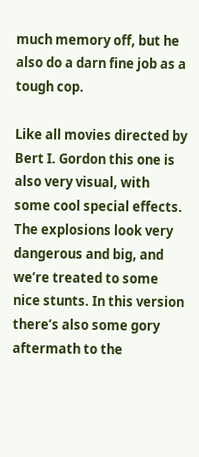much memory off, but he also do a darn fine job as a tough cop.

Like all movies directed by Bert I. Gordon this one is also very visual, with some cool special effects. The explosions look very dangerous and big, and we’re treated to some nice stunts. In this version there’s also some gory aftermath to the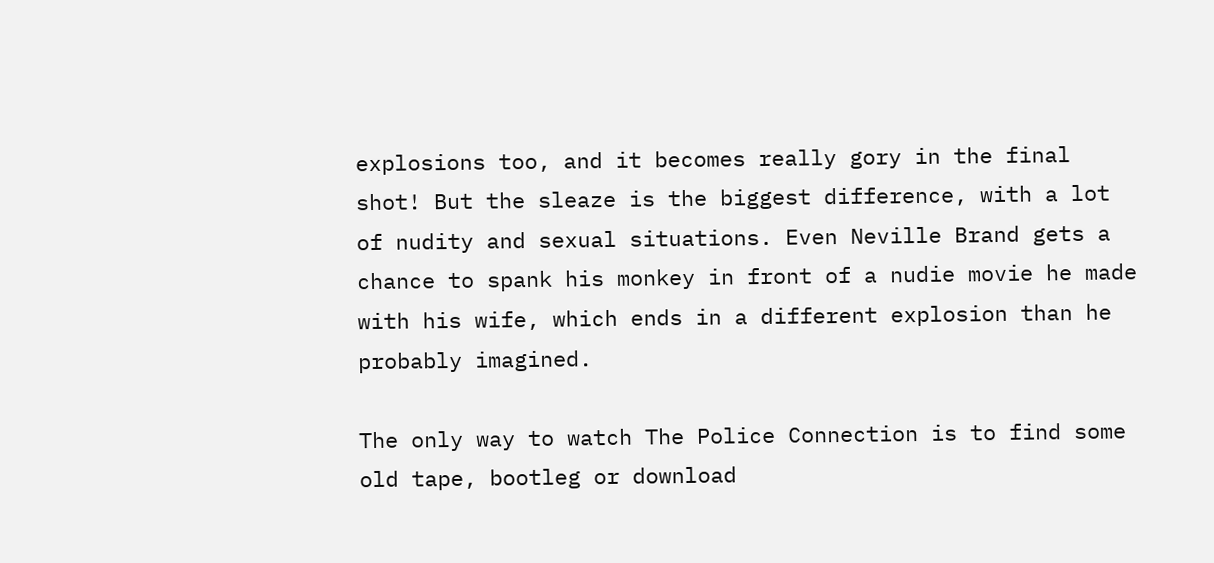explosions too, and it becomes really gory in the final shot! But the sleaze is the biggest difference, with a lot of nudity and sexual situations. Even Neville Brand gets a chance to spank his monkey in front of a nudie movie he made with his wife, which ends in a different explosion than he probably imagined.

The only way to watch The Police Connection is to find some old tape, bootleg or download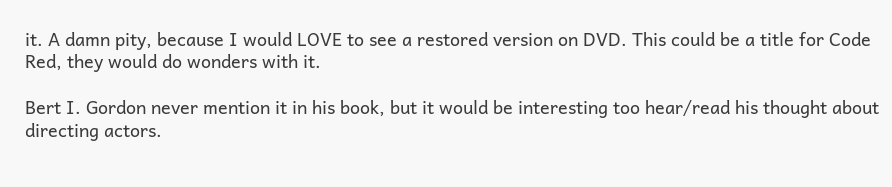it. A damn pity, because I would LOVE to see a restored version on DVD. This could be a title for Code Red, they would do wonders with it.

Bert I. Gordon never mention it in his book, but it would be interesting too hear/read his thought about directing actors.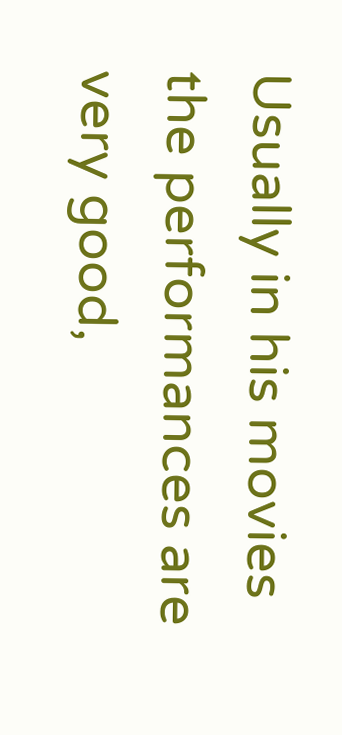Usually in his movies the performances are very good,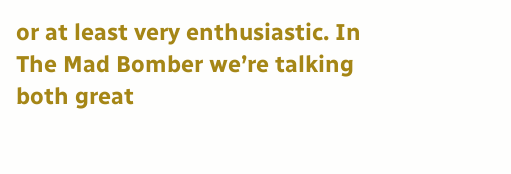or at least very enthusiastic. In The Mad Bomber we’re talking both great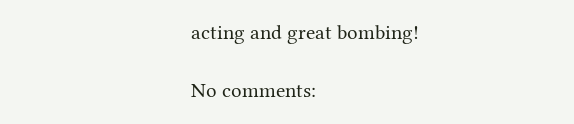acting and great bombing!

No comments: